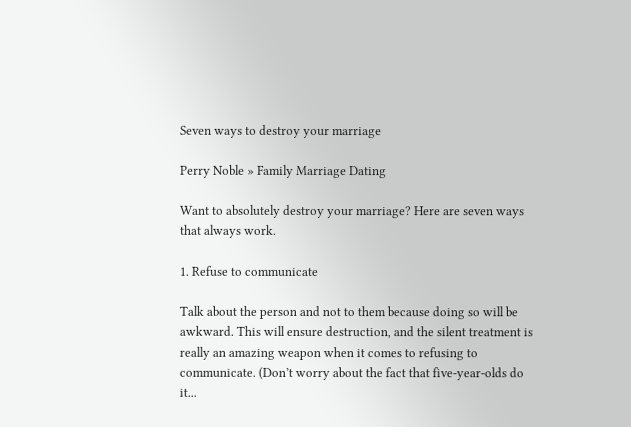Seven ways to destroy your marriage

Perry Noble » Family Marriage Dating

Want to absolutely destroy your marriage? Here are seven ways that always work.

1. Refuse to communicate

Talk about the person and not to them because doing so will be awkward. This will ensure destruction, and the silent treatment is really an amazing weapon when it comes to refusing to communicate. (Don’t worry about the fact that five-year-olds do it...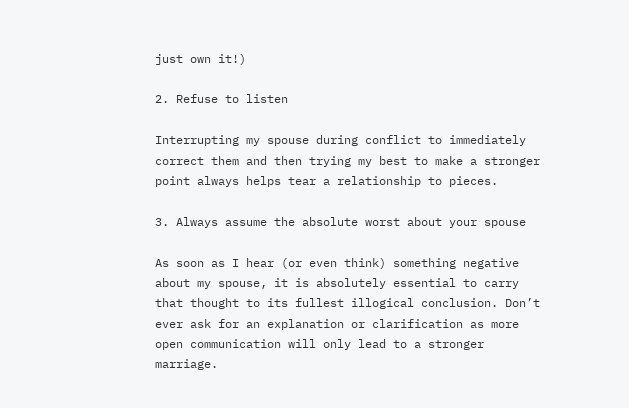just own it!)

2. Refuse to listen

Interrupting my spouse during conflict to immediately correct them and then trying my best to make a stronger point always helps tear a relationship to pieces.

3. Always assume the absolute worst about your spouse

As soon as I hear (or even think) something negative about my spouse, it is absolutely essential to carry that thought to its fullest illogical conclusion. Don’t ever ask for an explanation or clarification as more open communication will only lead to a stronger marriage.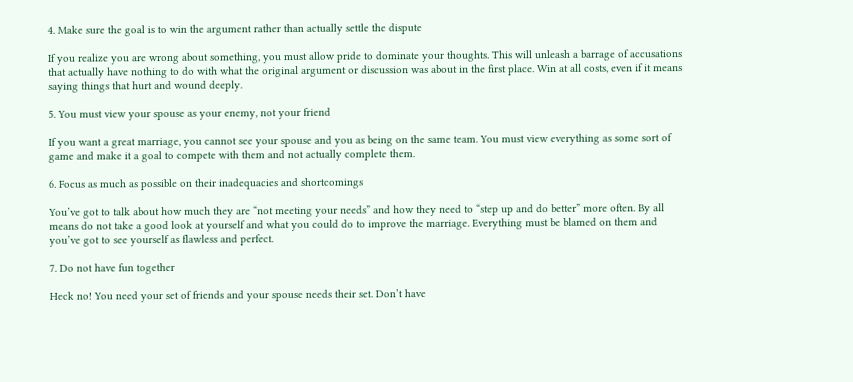4. Make sure the goal is to win the argument rather than actually settle the dispute

If you realize you are wrong about something, you must allow pride to dominate your thoughts. This will unleash a barrage of accusations that actually have nothing to do with what the original argument or discussion was about in the first place. Win at all costs, even if it means saying things that hurt and wound deeply.

5. You must view your spouse as your enemy, not your friend

If you want a great marriage, you cannot see your spouse and you as being on the same team. You must view everything as some sort of game and make it a goal to compete with them and not actually complete them.

6. Focus as much as possible on their inadequacies and shortcomings

You’ve got to talk about how much they are “not meeting your needs” and how they need to “step up and do better” more often. By all means do not take a good look at yourself and what you could do to improve the marriage. Everything must be blamed on them and you’ve got to see yourself as flawless and perfect.

7. Do not have fun together

Heck no! You need your set of friends and your spouse needs their set. Don’t have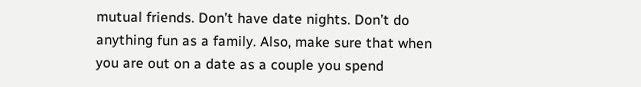mutual friends. Don’t have date nights. Don’t do anything fun as a family. Also, make sure that when you are out on a date as a couple you spend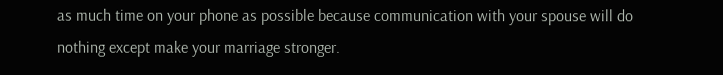as much time on your phone as possible because communication with your spouse will do nothing except make your marriage stronger.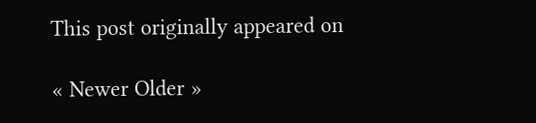This post originally appeared on

« Newer Older »